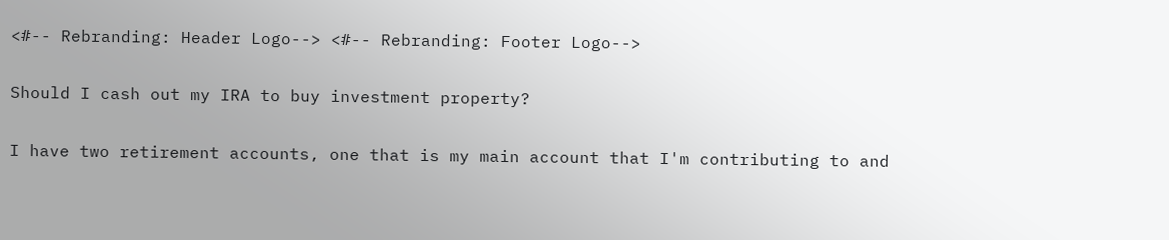<#-- Rebranding: Header Logo--> <#-- Rebranding: Footer Logo-->

Should I cash out my IRA to buy investment property?

I have two retirement accounts, one that is my main account that I'm contributing to and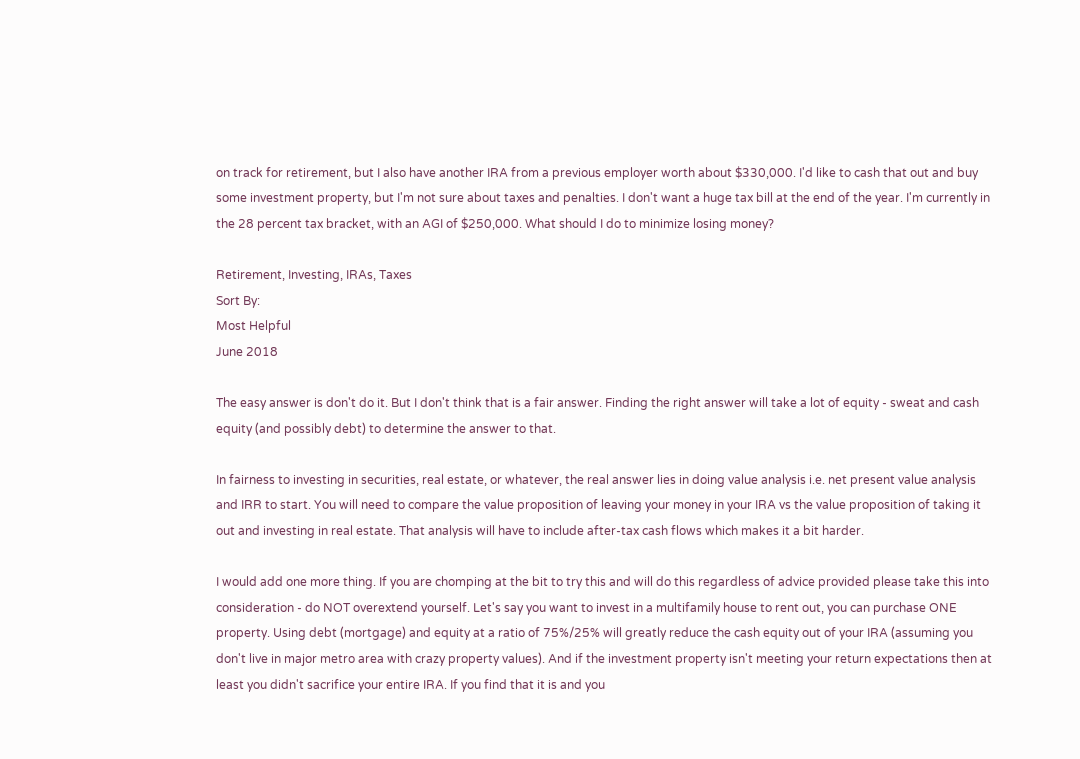on track for retirement, but I also have another IRA from a previous employer worth about $330,000. I'd like to cash that out and buy some investment property, but I'm not sure about taxes and penalties. I don't want a huge tax bill at the end of the year. I'm currently in the 28 percent tax bracket, with an AGI of $250,000. What should I do to minimize losing money?

Retirement, Investing, IRAs, Taxes
Sort By:
Most Helpful
June 2018

The easy answer is don't do it. But I don't think that is a fair answer. Finding the right answer will take a lot of equity - sweat and cash equity (and possibly debt) to determine the answer to that.

In fairness to investing in securities, real estate, or whatever, the real answer lies in doing value analysis i.e. net present value analysis and IRR to start. You will need to compare the value proposition of leaving your money in your IRA vs the value proposition of taking it out and investing in real estate. That analysis will have to include after-tax cash flows which makes it a bit harder.

I would add one more thing. If you are chomping at the bit to try this and will do this regardless of advice provided please take this into consideration - do NOT overextend yourself. Let's say you want to invest in a multifamily house to rent out, you can purchase ONE property. Using debt (mortgage) and equity at a ratio of 75%/25% will greatly reduce the cash equity out of your IRA (assuming you don't live in major metro area with crazy property values). And if the investment property isn't meeting your return expectations then at least you didn't sacrifice your entire IRA. If you find that it is and you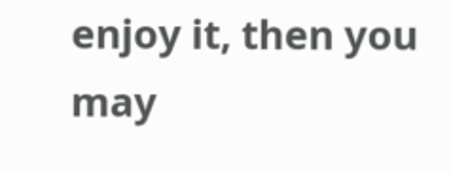enjoy it, then you may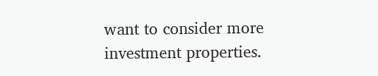want to consider more investment properties.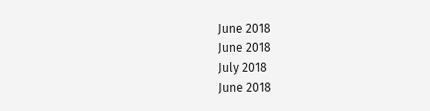June 2018
June 2018
July 2018
June 2018